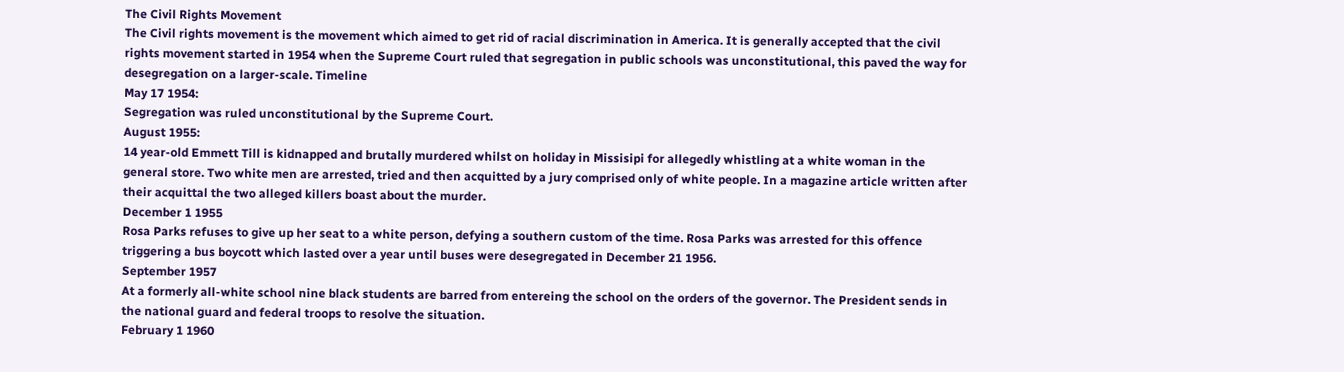The Civil Rights Movement
The Civil rights movement is the movement which aimed to get rid of racial discrimination in America. It is generally accepted that the civil rights movement started in 1954 when the Supreme Court ruled that segregation in public schools was unconstitutional, this paved the way for desegregation on a larger-scale. Timeline
May 17 1954:
Segregation was ruled unconstitutional by the Supreme Court.
August 1955:
14 year-old Emmett Till is kidnapped and brutally murdered whilst on holiday in Missisipi for allegedly whistling at a white woman in the general store. Two white men are arrested, tried and then acquitted by a jury comprised only of white people. In a magazine article written after their acquittal the two alleged killers boast about the murder.
December 1 1955
Rosa Parks refuses to give up her seat to a white person, defying a southern custom of the time. Rosa Parks was arrested for this offence triggering a bus boycott which lasted over a year until buses were desegregated in December 21 1956.
September 1957
At a formerly all-white school nine black students are barred from entereing the school on the orders of the governor. The President sends in the national guard and federal troops to resolve the situation.
February 1 1960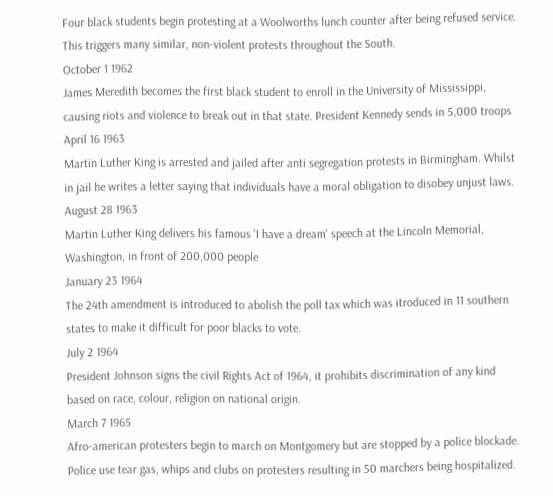Four black students begin protesting at a Woolworths lunch counter after being refused service. This triggers many similar, non-violent protests throughout the South.
October 1 1962
James Meredith becomes the first black student to enroll in the University of Mississippi, causing riots and violence to break out in that state. President Kennedy sends in 5,000 troops
April 16 1963
Martin Luther King is arrested and jailed after anti segregation protests in Birmingham. Whilst in jail he writes a letter saying that individuals have a moral obligation to disobey unjust laws.
August 28 1963
Martin Luther King delivers his famous 'I have a dream' speech at the Lincoln Memorial, Washington, in front of 200,000 people
January 23 1964
The 24th amendment is introduced to abolish the poll tax which was itroduced in 11 southern states to make it difficult for poor blacks to vote.
July 2 1964
President Johnson signs the civil Rights Act of 1964, it prohibits discrimination of any kind based on race, colour, religion on national origin.
March 7 1965
Afro-american protesters begin to march on Montgomery but are stopped by a police blockade. Police use tear gas, whips and clubs on protesters resulting in 50 marchers being hospitalized.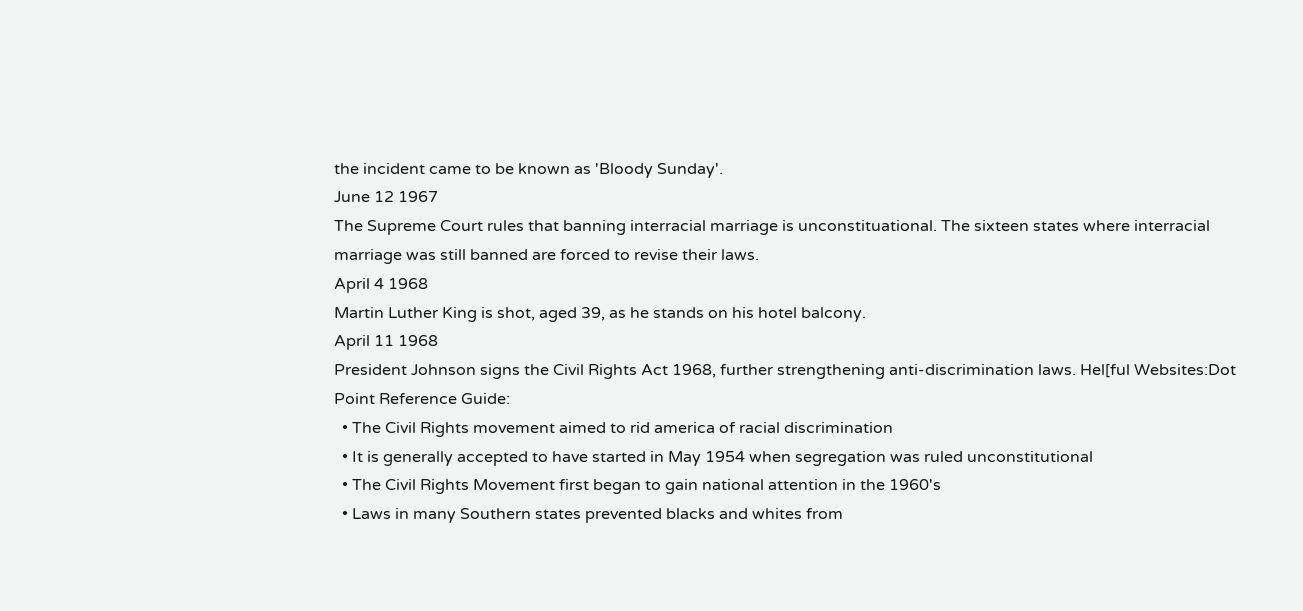the incident came to be known as 'Bloody Sunday'.
June 12 1967
The Supreme Court rules that banning interracial marriage is unconstituational. The sixteen states where interracial marriage was still banned are forced to revise their laws.
April 4 1968
Martin Luther King is shot, aged 39, as he stands on his hotel balcony.
April 11 1968
President Johnson signs the Civil Rights Act 1968, further strengthening anti-discrimination laws. Hel[ful Websites:Dot Point Reference Guide:
  • The Civil Rights movement aimed to rid america of racial discrimination
  • It is generally accepted to have started in May 1954 when segregation was ruled unconstitutional
  • The Civil Rights Movement first began to gain national attention in the 1960's
  • Laws in many Southern states prevented blacks and whites from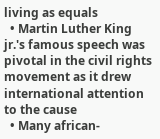living as equals
  • Martin Luther King jr.'s famous speech was pivotal in the civil rights movement as it drew international attention to the cause
  • Many african-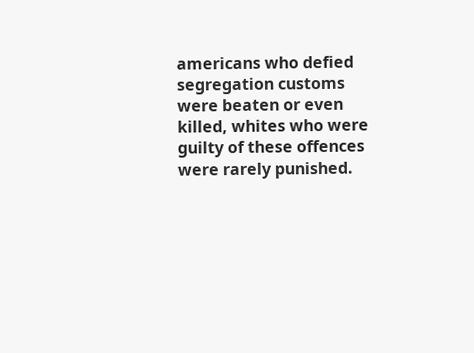americans who defied segregation customs were beaten or even killed, whites who were guilty of these offences were rarely punished.